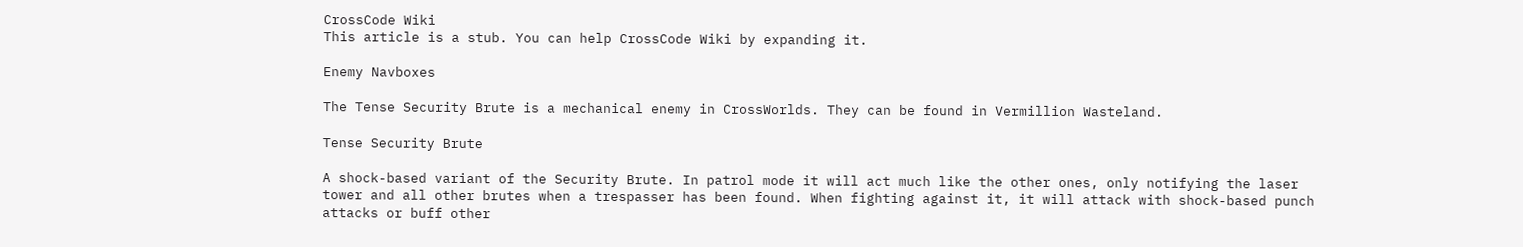CrossCode Wiki
This article is a stub. You can help CrossCode Wiki by expanding it.

Enemy Navboxes

The Tense Security Brute is a mechanical enemy in CrossWorlds. They can be found in Vermillion Wasteland.

Tense Security Brute

A shock-based variant of the Security Brute. In patrol mode it will act much like the other ones, only notifying the laser tower and all other brutes when a trespasser has been found. When fighting against it, it will attack with shock-based punch attacks or buff other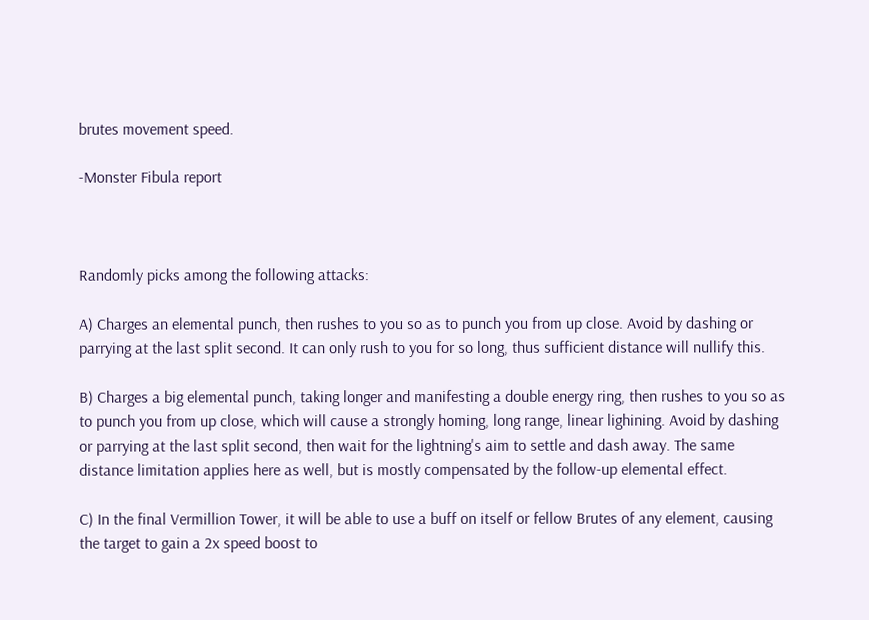brutes movement speed.

-Monster Fibula report



Randomly picks among the following attacks:

A) Charges an elemental punch, then rushes to you so as to punch you from up close. Avoid by dashing or parrying at the last split second. It can only rush to you for so long, thus sufficient distance will nullify this.

B) Charges a big elemental punch, taking longer and manifesting a double energy ring, then rushes to you so as to punch you from up close, which will cause a strongly homing, long range, linear lighining. Avoid by dashing or parrying at the last split second, then wait for the lightning's aim to settle and dash away. The same distance limitation applies here as well, but is mostly compensated by the follow-up elemental effect.

C) In the final Vermillion Tower, it will be able to use a buff on itself or fellow Brutes of any element, causing the target to gain a 2x speed boost to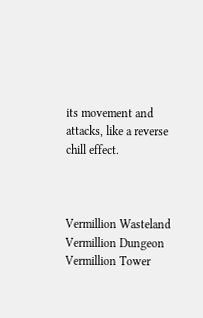its movement and attacks, like a reverse chill effect.



Vermillion Wasteland
Vermillion Dungeon
Vermillion Tower